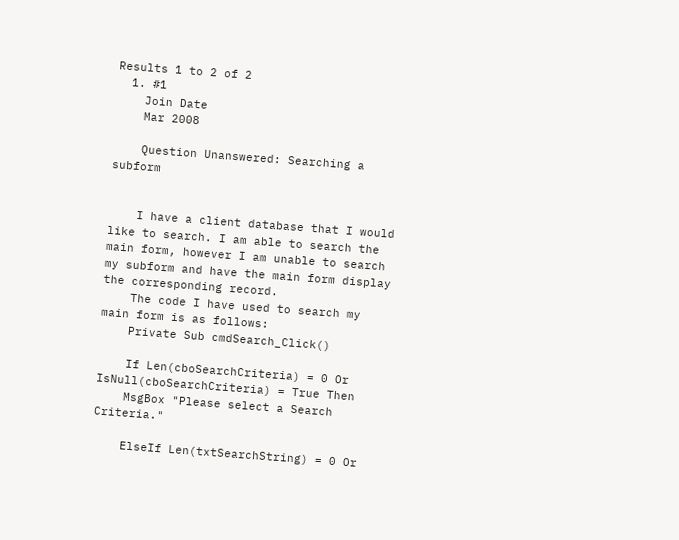Results 1 to 2 of 2
  1. #1
    Join Date
    Mar 2008

    Question Unanswered: Searching a subform


    I have a client database that I would like to search. I am able to search the main form, however I am unable to search my subform and have the main form display the corresponding record.
    The code I have used to search my main form is as follows:
    Private Sub cmdSearch_Click()

    If Len(cboSearchCriteria) = 0 Or IsNull(cboSearchCriteria) = True Then
    MsgBox "Please select a Search Criteria."

    ElseIf Len(txtSearchString) = 0 Or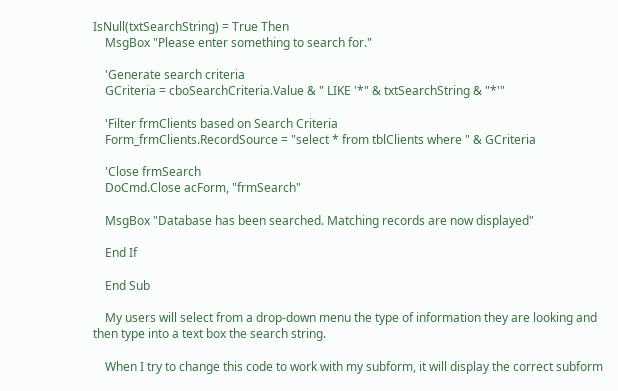IsNull(txtSearchString) = True Then
    MsgBox "Please enter something to search for."

    'Generate search criteria
    GCriteria = cboSearchCriteria.Value & " LIKE '*" & txtSearchString & "*'"

    'Filter frmClients based on Search Criteria
    Form_frmClients.RecordSource = "select * from tblClients where " & GCriteria

    'Close frmSearch
    DoCmd.Close acForm, "frmSearch"

    MsgBox "Database has been searched. Matching records are now displayed"

    End If

    End Sub

    My users will select from a drop-down menu the type of information they are looking and then type into a text box the search string.

    When I try to change this code to work with my subform, it will display the correct subform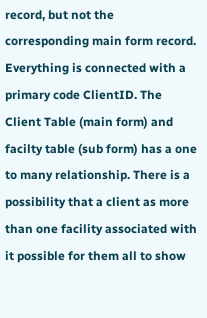record, but not the corresponding main form record. Everything is connected with a primary code ClientID. The Client Table (main form) and facilty table (sub form) has a one to many relationship. There is a possibility that a client as more than one facility associated with it possible for them all to show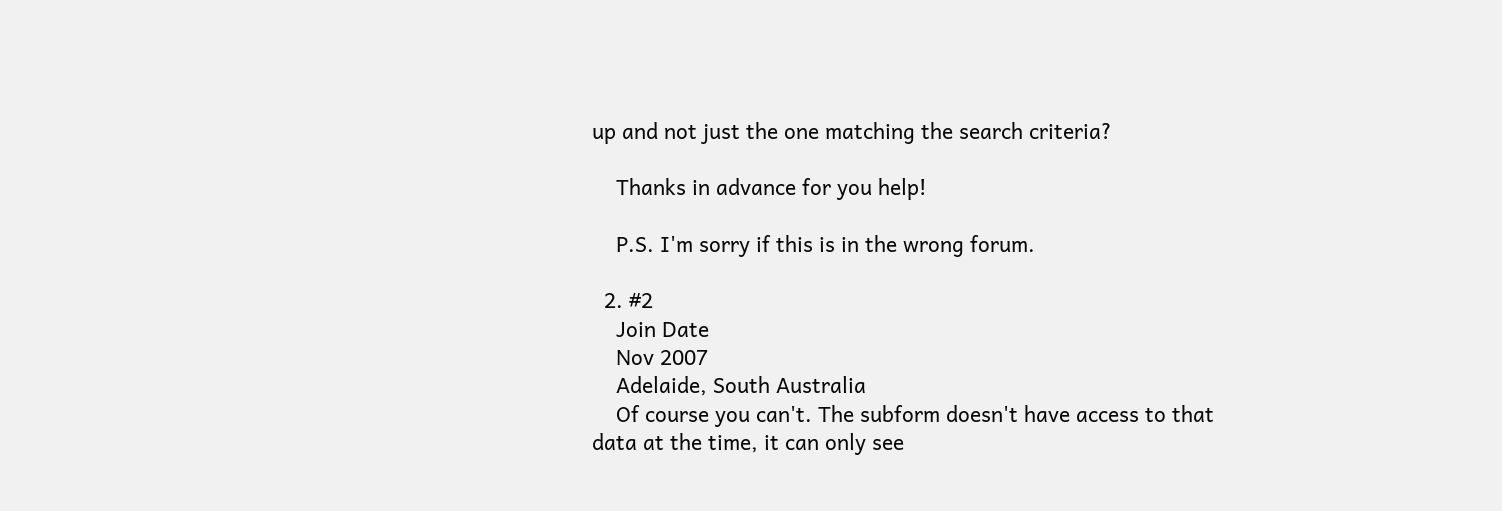up and not just the one matching the search criteria?

    Thanks in advance for you help!

    P.S. I'm sorry if this is in the wrong forum.

  2. #2
    Join Date
    Nov 2007
    Adelaide, South Australia
    Of course you can't. The subform doesn't have access to that data at the time, it can only see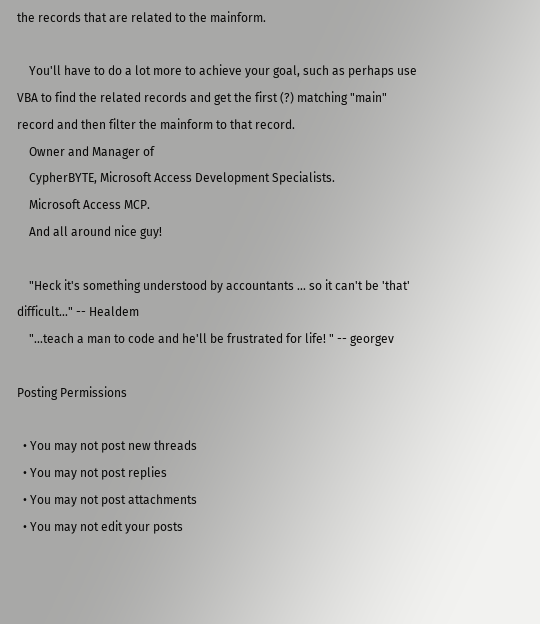the records that are related to the mainform.

    You'll have to do a lot more to achieve your goal, such as perhaps use VBA to find the related records and get the first (?) matching "main" record and then filter the mainform to that record.
    Owner and Manager of
    CypherBYTE, Microsoft Access Development Specialists.
    Microsoft Access MCP.
    And all around nice guy!

    "Heck it's something understood by accountants ... so it can't be 'that' difficult..." -- Healdem
    "...teach a man to code and he'll be frustrated for life! " -- georgev

Posting Permissions

  • You may not post new threads
  • You may not post replies
  • You may not post attachments
  • You may not edit your posts